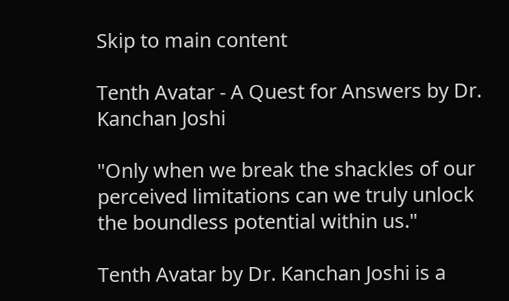Skip to main content

Tenth Avatar - A Quest for Answers by Dr. Kanchan Joshi

"Only when we break the shackles of our perceived limitations can we truly unlock the boundless potential within us."

Tenth Avatar by Dr. Kanchan Joshi is a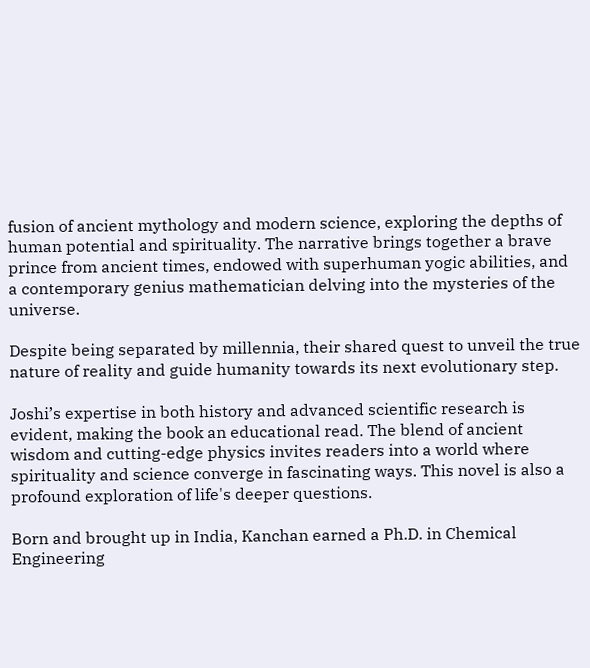fusion of ancient mythology and modern science, exploring the depths of human potential and spirituality. The narrative brings together a brave prince from ancient times, endowed with superhuman yogic abilities, and a contemporary genius mathematician delving into the mysteries of the universe.

Despite being separated by millennia, their shared quest to unveil the true nature of reality and guide humanity towards its next evolutionary step.

Joshi’s expertise in both history and advanced scientific research is evident, making the book an educational read. The blend of ancient wisdom and cutting-edge physics invites readers into a world where spirituality and science converge in fascinating ways. This novel is also a profound exploration of life's deeper questions.

Born and brought up in India, Kanchan earned a Ph.D. in Chemical Engineering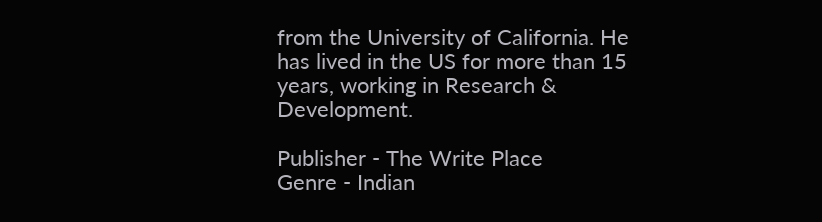from the University of California. He has lived in the US for more than 15 years, working in Research & Development.

Publisher - The Write Place
Genre - Indian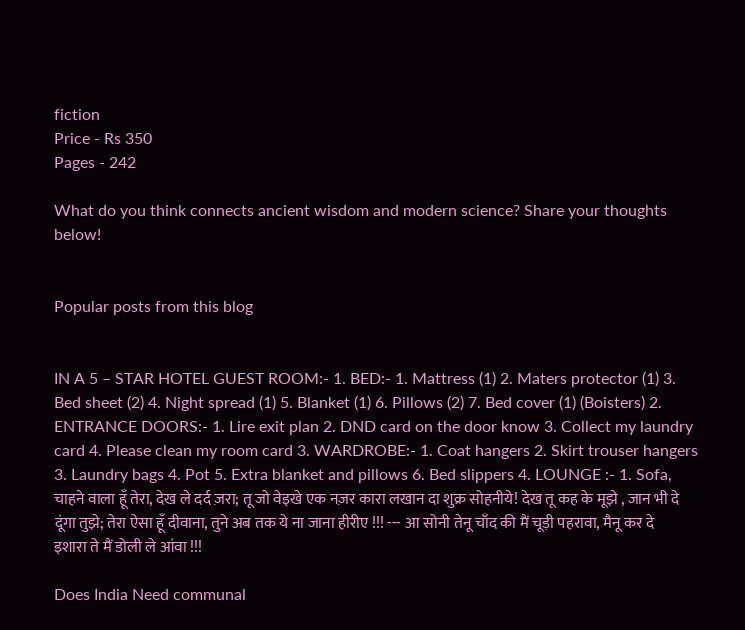fiction
Price - Rs 350
Pages - 242

What do you think connects ancient wisdom and modern science? Share your thoughts below!


Popular posts from this blog


IN A 5 – STAR HOTEL GUEST ROOM:- 1. BED:- 1. Mattress (1) 2. Maters protector (1) 3. Bed sheet (2) 4. Night spread (1) 5. Blanket (1) 6. Pillows (2) 7. Bed cover (1) (Boisters) 2. ENTRANCE DOORS:- 1. Lire exit plan 2. DND card on the door know 3. Collect my laundry card 4. Please clean my room card 3. WARDROBE:- 1. Coat hangers 2. Skirt trouser hangers 3. Laundry bags 4. Pot 5. Extra blanket and pillows 6. Bed slippers 4. LOUNGE :- 1. Sofa,
चाहने वाला हूँ तेरा, देख ले दर्द ज़रा; तू जो वेइखे एक नज़र कारा लखान दा शुक्र सोहनीये! देख तू कह के मूझे , जान भी दे दूंगा तुझे; तेरा ऐसा हूँ दीवाना, तुने अब तक ये ना जाना हीरीए !!! --- आ सोनी तेनू चाँद की मैं चूड़ी पहरावा, मैनू कर दे इशारा ते मैं डोली ले आंवा !!!

Does India Need communal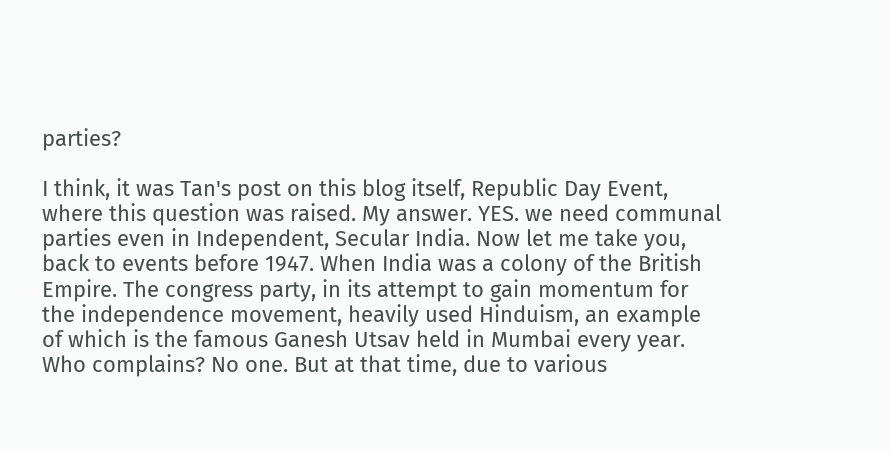parties?

I think, it was Tan's post on this blog itself, Republic Day Event, where this question was raised. My answer. YES. we need communal parties even in Independent, Secular India. Now let me take you, back to events before 1947. When India was a colony of the British Empire. The congress party, in its attempt to gain momentum for the independence movement, heavily used Hinduism, an example of which is the famous Ganesh Utsav held in Mumbai every year. Who complains? No one. But at that time, due to various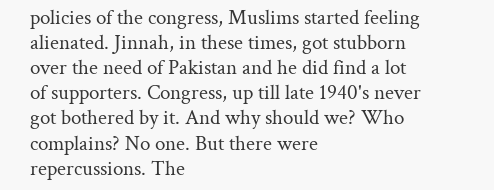policies of the congress, Muslims started feeling alienated. Jinnah, in these times, got stubborn over the need of Pakistan and he did find a lot of supporters. Congress, up till late 1940's never got bothered by it. And why should we? Who complains? No one. But there were repercussions. The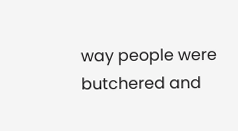way people were butchered and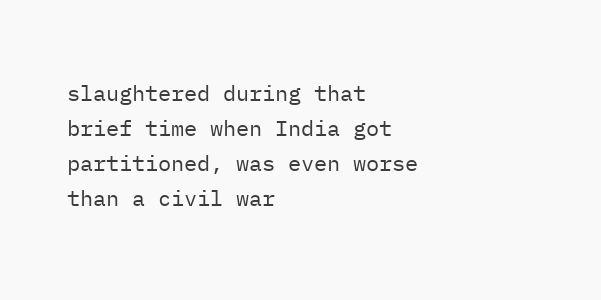slaughtered during that brief time when India got partitioned, was even worse than a civil war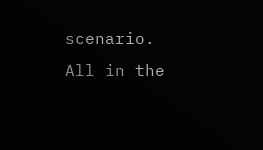scenario. All in the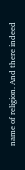name of religion. And there indeed